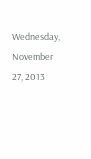Wednesday, November 27, 2013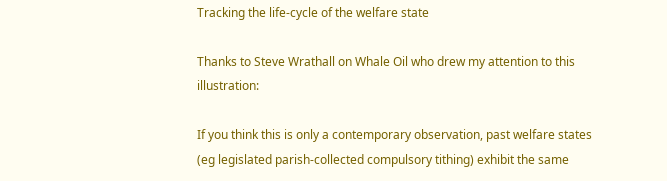Tracking the life-cycle of the welfare state

Thanks to Steve Wrathall on Whale Oil who drew my attention to this illustration:

If you think this is only a contemporary observation, past welfare states (eg legislated parish-collected compulsory tithing) exhibit the same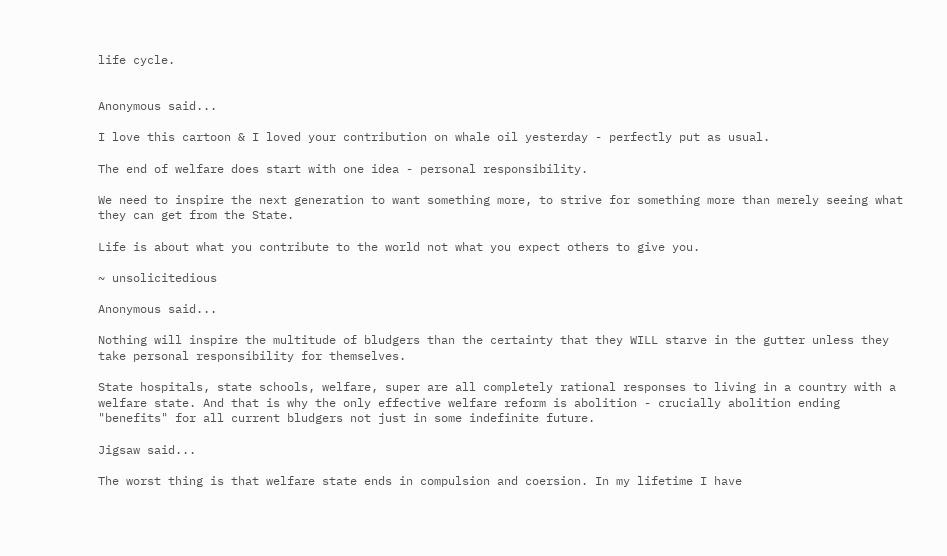life cycle.


Anonymous said...

I love this cartoon & I loved your contribution on whale oil yesterday - perfectly put as usual.

The end of welfare does start with one idea - personal responsibility.

We need to inspire the next generation to want something more, to strive for something more than merely seeing what they can get from the State.

Life is about what you contribute to the world not what you expect others to give you.

~ unsolicitedious

Anonymous said...

Nothing will inspire the multitude of bludgers than the certainty that they WILL starve in the gutter unless they take personal responsibility for themselves.

State hospitals, state schools, welfare, super are all completely rational responses to living in a country with a welfare state. And that is why the only effective welfare reform is abolition - crucially abolition ending "benefits" for all current bludgers not just in some indefinite future.

Jigsaw said...

The worst thing is that welfare state ends in compulsion and coersion. In my lifetime I have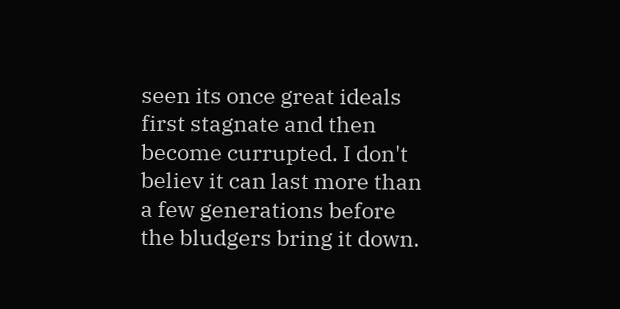seen its once great ideals first stagnate and then become currupted. I don't believ it can last more than a few generations before the bludgers bring it down.